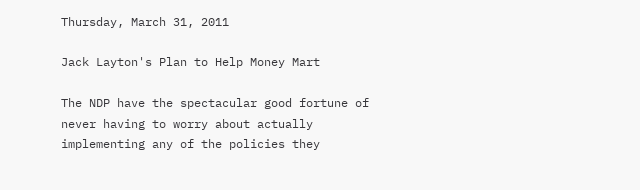Thursday, March 31, 2011

Jack Layton's Plan to Help Money Mart

The NDP have the spectacular good fortune of never having to worry about actually implementing any of the policies they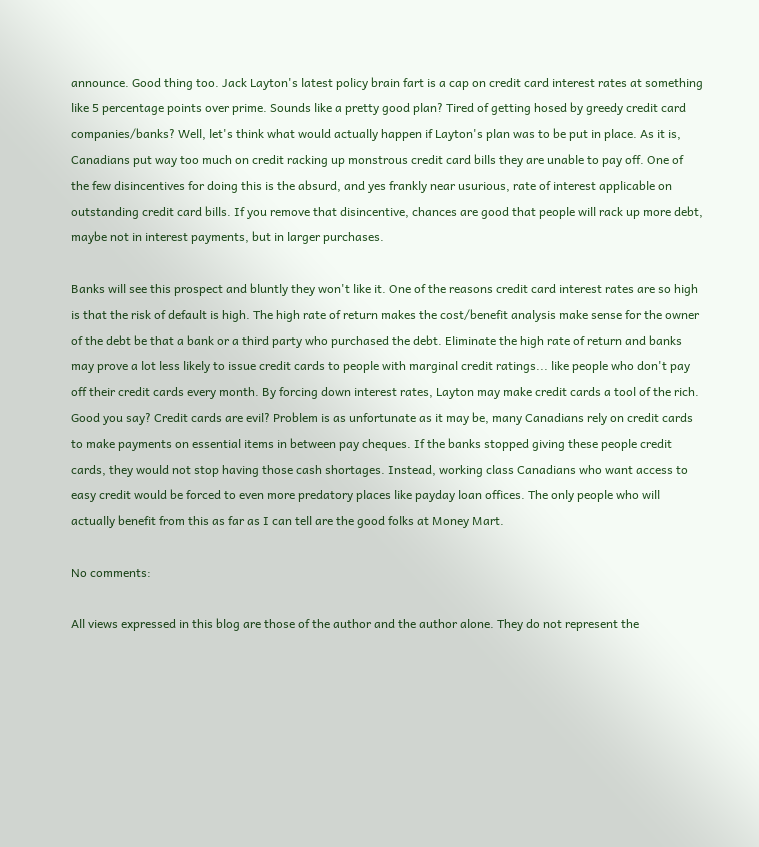announce. Good thing too. Jack Layton's latest policy brain fart is a cap on credit card interest rates at something like 5 percentage points over prime. Sounds like a pretty good plan? Tired of getting hosed by greedy credit card companies/banks? Well, let's think what would actually happen if Layton's plan was to be put in place. As it is, Canadians put way too much on credit racking up monstrous credit card bills they are unable to pay off. One of the few disincentives for doing this is the absurd, and yes frankly near usurious, rate of interest applicable on outstanding credit card bills. If you remove that disincentive, chances are good that people will rack up more debt, maybe not in interest payments, but in larger purchases.

Banks will see this prospect and bluntly they won't like it. One of the reasons credit card interest rates are so high is that the risk of default is high. The high rate of return makes the cost/benefit analysis make sense for the owner of the debt be that a bank or a third party who purchased the debt. Eliminate the high rate of return and banks may prove a lot less likely to issue credit cards to people with marginal credit ratings... like people who don't pay off their credit cards every month. By forcing down interest rates, Layton may make credit cards a tool of the rich. Good you say? Credit cards are evil? Problem is as unfortunate as it may be, many Canadians rely on credit cards to make payments on essential items in between pay cheques. If the banks stopped giving these people credit cards, they would not stop having those cash shortages. Instead, working class Canadians who want access to easy credit would be forced to even more predatory places like payday loan offices. The only people who will actually benefit from this as far as I can tell are the good folks at Money Mart.

No comments:

All views expressed in this blog are those of the author and the author alone. They do not represent the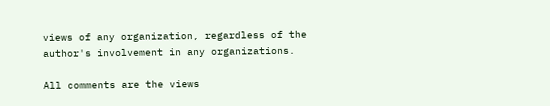views of any organization, regardless of the author's involvement in any organizations.

All comments are the views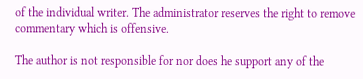of the individual writer. The administrator reserves the right to remove commentary which is offensive.

The author is not responsible for nor does he support any of the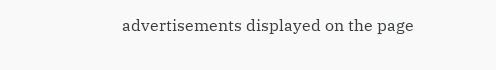advertisements displayed on the page